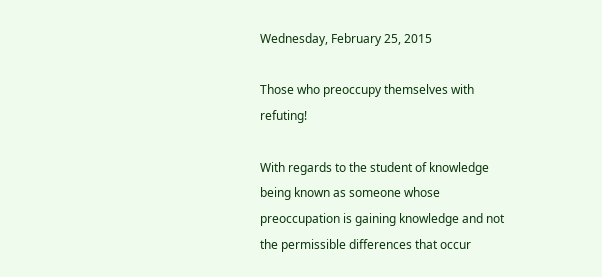Wednesday, February 25, 2015

Those who preoccupy themselves with refuting!

With regards to the student of knowledge being known as someone whose preoccupation is gaining knowledge and not the permissible differences that occur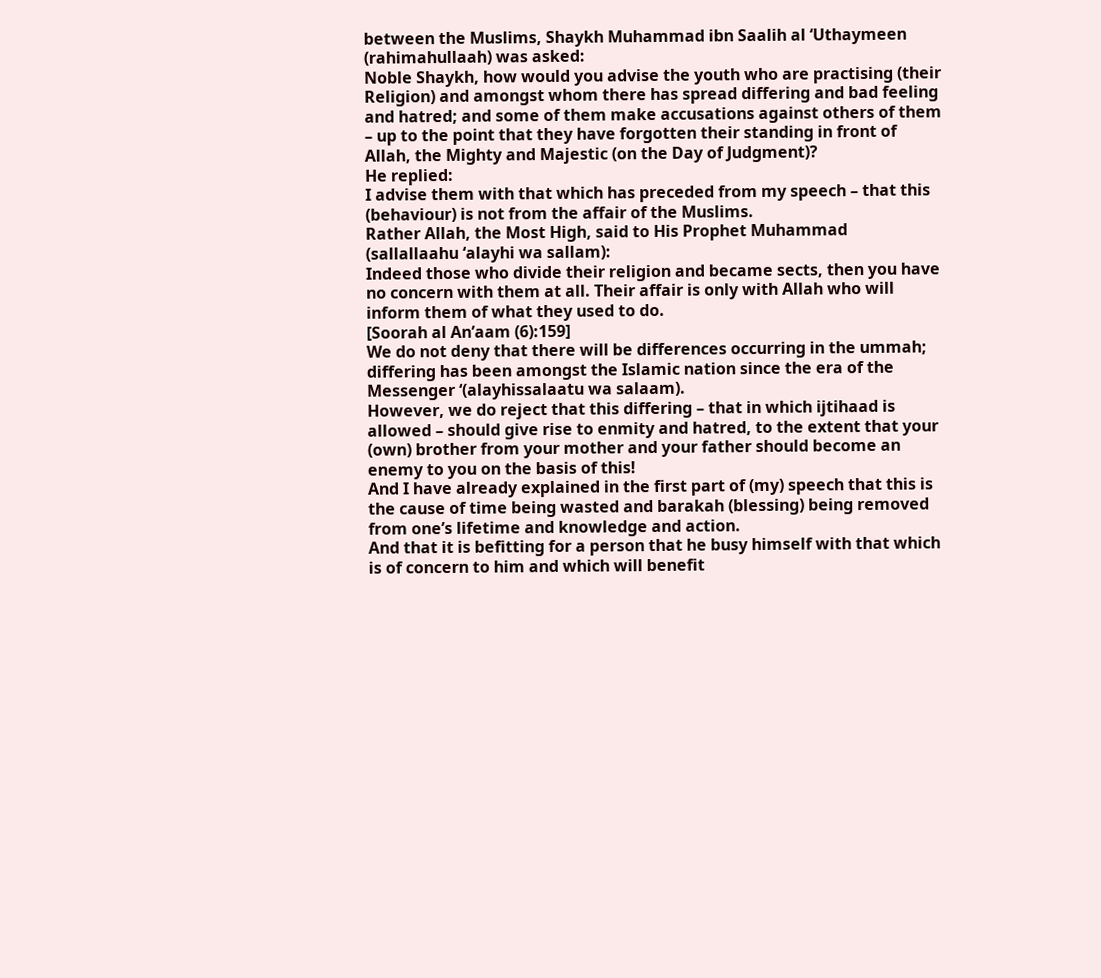between the Muslims, Shaykh Muhammad ibn Saalih al ‘Uthaymeen (rahimahullaah) was asked:
Noble Shaykh, how would you advise the youth who are practising (their Religion) and amongst whom there has spread differing and bad feeling and hatred; and some of them make accusations against others of them – up to the point that they have forgotten their standing in front of Allah, the Mighty and Majestic (on the Day of Judgment)?
He replied:
I advise them with that which has preceded from my speech – that this (behaviour) is not from the affair of the Muslims.
Rather Allah, the Most High, said to His Prophet Muhammad (sallallaahu ‘alayhi wa sallam):
Indeed those who divide their religion and became sects, then you have no concern with them at all. Their affair is only with Allah who will inform them of what they used to do.
[Soorah al An’aam (6):159]
We do not deny that there will be differences occurring in the ummah; differing has been amongst the Islamic nation since the era of the Messenger ‘(alayhissalaatu wa salaam).
However, we do reject that this differing – that in which ijtihaad is allowed – should give rise to enmity and hatred, to the extent that your (own) brother from your mother and your father should become an enemy to you on the basis of this!
And I have already explained in the first part of (my) speech that this is the cause of time being wasted and barakah (blessing) being removed from one’s lifetime and knowledge and action.
And that it is befitting for a person that he busy himself with that which is of concern to him and which will benefit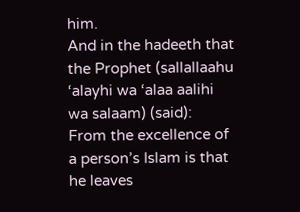him.
And in the hadeeth that the Prophet (sallallaahu ‘alayhi wa ‘alaa aalihi wa salaam) (said):
From the excellence of a person’s Islam is that he leaves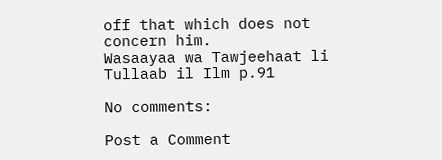off that which does not concern him.
Wasaayaa wa Tawjeehaat li Tullaab il Ilm p.91

No comments:

Post a Comment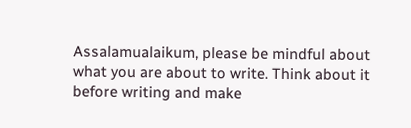Assalamualaikum, please be mindful about what you are about to write. Think about it before writing and make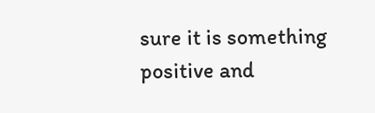sure it is something positive and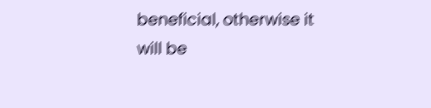beneficial, otherwise it will be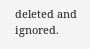deleted and ignored.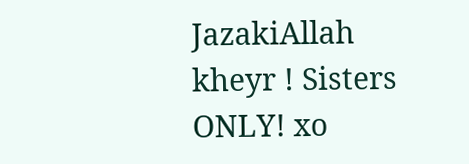JazakiAllah kheyr ! Sisters ONLY! xo